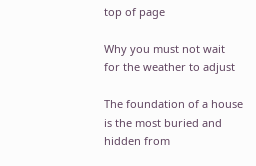top of page

Why you must not wait for the weather to adjust

The foundation of a house is the most buried and hidden from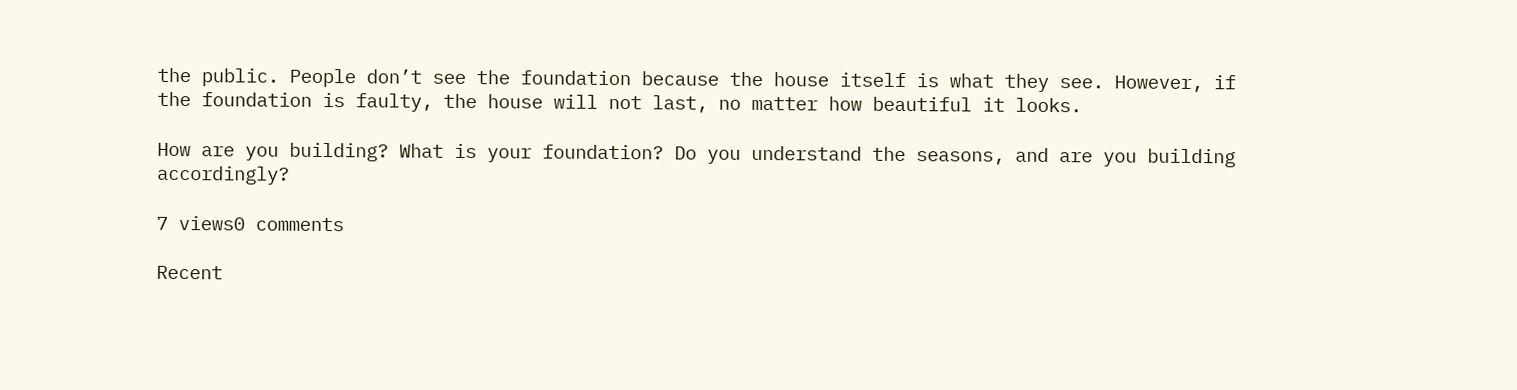the public. People don’t see the foundation because the house itself is what they see. However, if the foundation is faulty, the house will not last, no matter how beautiful it looks.

How are you building? What is your foundation? Do you understand the seasons, and are you building accordingly?

7 views0 comments

Recent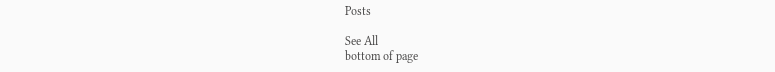Posts

See All
bottom of page